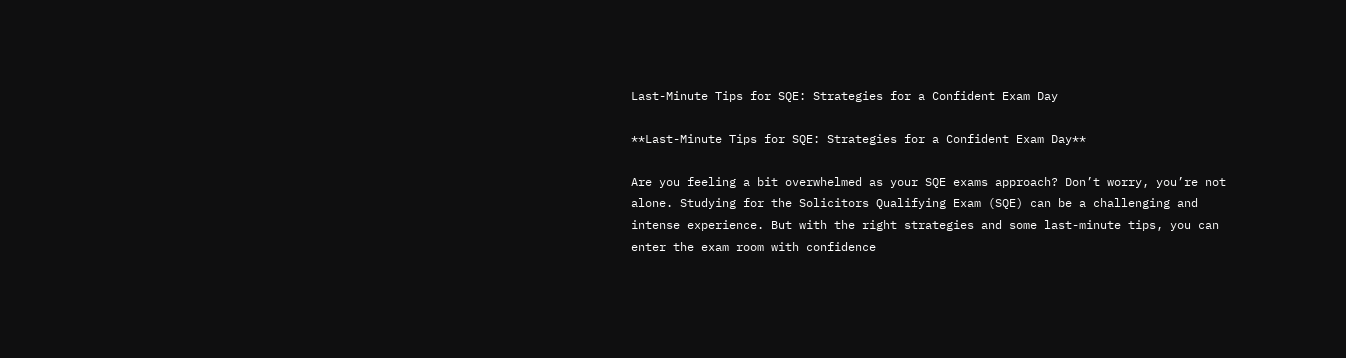Last-Minute Tips for SQE: Strategies for a Confident Exam Day

**Last-Minute Tips for SQE: Strategies for a Confident Exam Day**

Are you feeling a bit overwhelmed as your SQE exams approach? Don’t worry, you’re not alone. Studying for the Solicitors Qualifying Exam (SQE) can be a challenging and intense experience. But with the right strategies and some last-minute tips, you can enter the exam room with confidence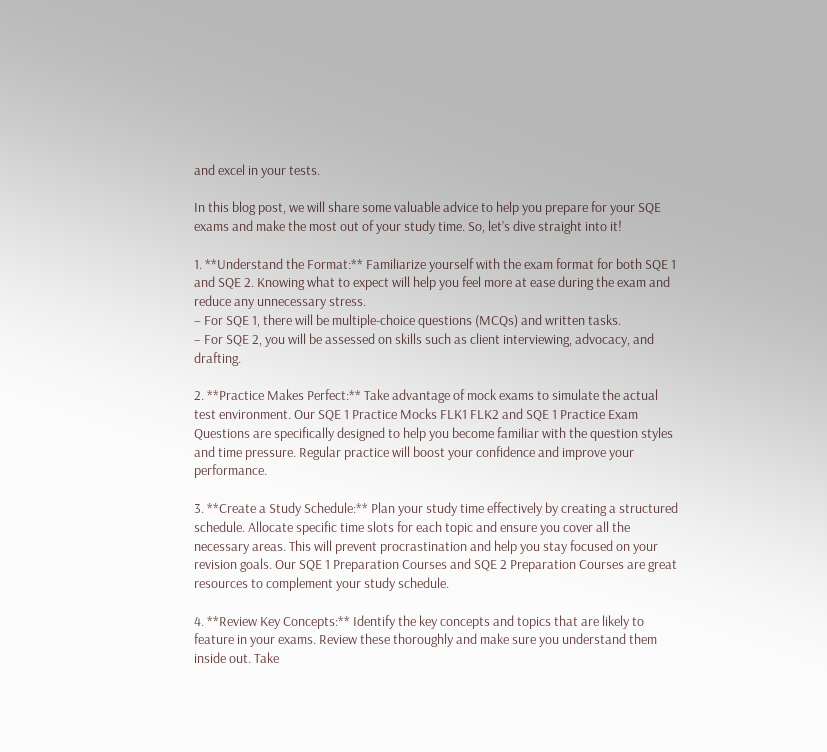and excel in your tests.

In this blog post, we will share some valuable advice to help you prepare for your SQE exams and make the most out of your study time. So, let’s dive straight into it!

1. **Understand the Format:** Familiarize yourself with the exam format for both SQE 1 and SQE 2. Knowing what to expect will help you feel more at ease during the exam and reduce any unnecessary stress.
– For SQE 1, there will be multiple-choice questions (MCQs) and written tasks.
– For SQE 2, you will be assessed on skills such as client interviewing, advocacy, and drafting.

2. **Practice Makes Perfect:** Take advantage of mock exams to simulate the actual test environment. Our SQE 1 Practice Mocks FLK1 FLK2 and SQE 1 Practice Exam Questions are specifically designed to help you become familiar with the question styles and time pressure. Regular practice will boost your confidence and improve your performance.

3. **Create a Study Schedule:** Plan your study time effectively by creating a structured schedule. Allocate specific time slots for each topic and ensure you cover all the necessary areas. This will prevent procrastination and help you stay focused on your revision goals. Our SQE 1 Preparation Courses and SQE 2 Preparation Courses are great resources to complement your study schedule.

4. **Review Key Concepts:** Identify the key concepts and topics that are likely to feature in your exams. Review these thoroughly and make sure you understand them inside out. Take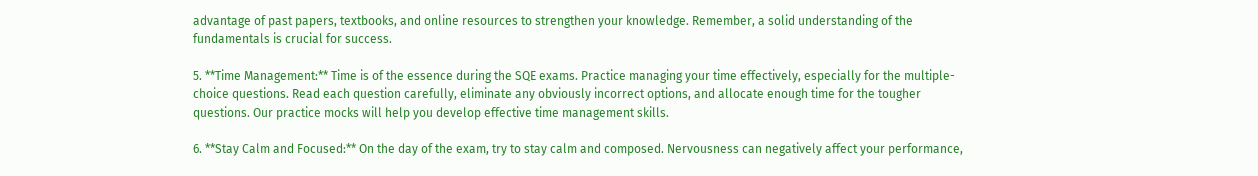advantage of past papers, textbooks, and online resources to strengthen your knowledge. Remember, a solid understanding of the fundamentals is crucial for success.

5. **Time Management:** Time is of the essence during the SQE exams. Practice managing your time effectively, especially for the multiple-choice questions. Read each question carefully, eliminate any obviously incorrect options, and allocate enough time for the tougher questions. Our practice mocks will help you develop effective time management skills.

6. **Stay Calm and Focused:** On the day of the exam, try to stay calm and composed. Nervousness can negatively affect your performance,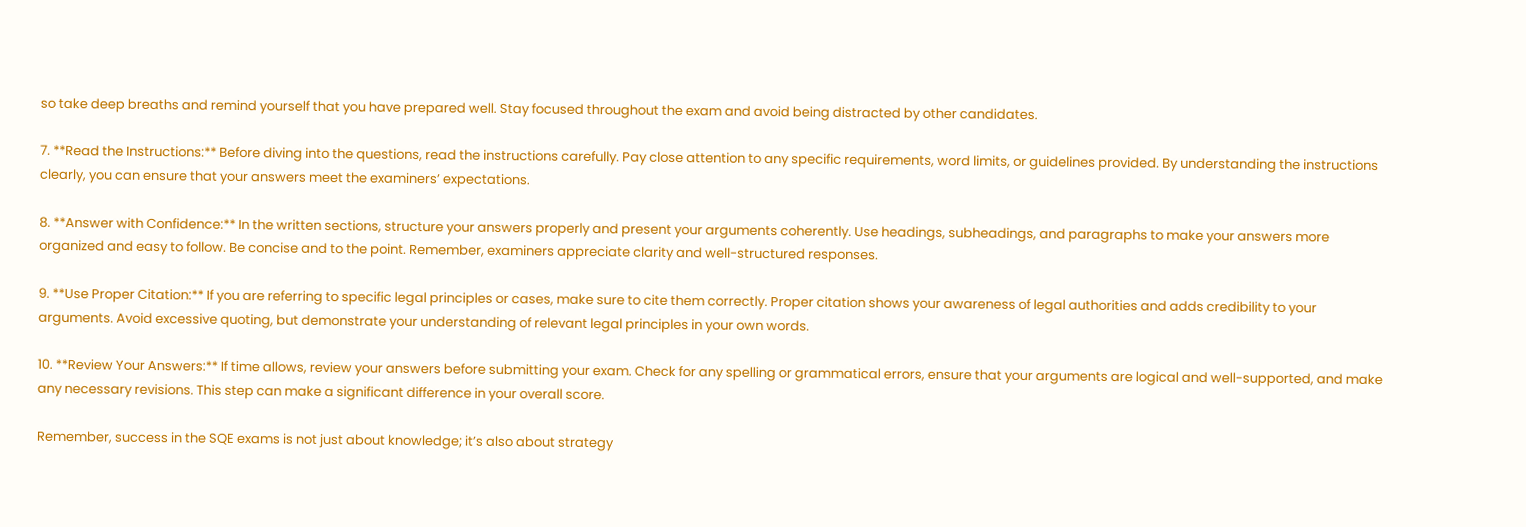so take deep breaths and remind yourself that you have prepared well. Stay focused throughout the exam and avoid being distracted by other candidates.

7. **Read the Instructions:** Before diving into the questions, read the instructions carefully. Pay close attention to any specific requirements, word limits, or guidelines provided. By understanding the instructions clearly, you can ensure that your answers meet the examiners’ expectations.

8. **Answer with Confidence:** In the written sections, structure your answers properly and present your arguments coherently. Use headings, subheadings, and paragraphs to make your answers more organized and easy to follow. Be concise and to the point. Remember, examiners appreciate clarity and well-structured responses.

9. **Use Proper Citation:** If you are referring to specific legal principles or cases, make sure to cite them correctly. Proper citation shows your awareness of legal authorities and adds credibility to your arguments. Avoid excessive quoting, but demonstrate your understanding of relevant legal principles in your own words.

10. **Review Your Answers:** If time allows, review your answers before submitting your exam. Check for any spelling or grammatical errors, ensure that your arguments are logical and well-supported, and make any necessary revisions. This step can make a significant difference in your overall score.

Remember, success in the SQE exams is not just about knowledge; it’s also about strategy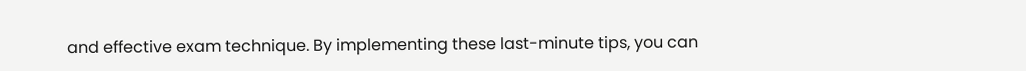and effective exam technique. By implementing these last-minute tips, you can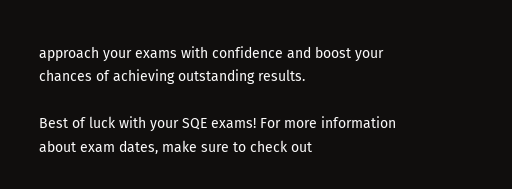approach your exams with confidence and boost your chances of achieving outstanding results.

Best of luck with your SQE exams! For more information about exam dates, make sure to check out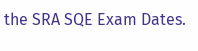the SRA SQE Exam Dates.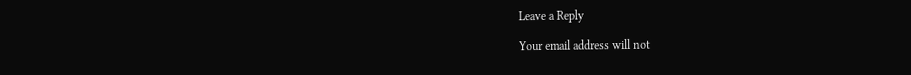Leave a Reply

Your email address will not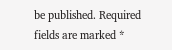be published. Required fields are marked *